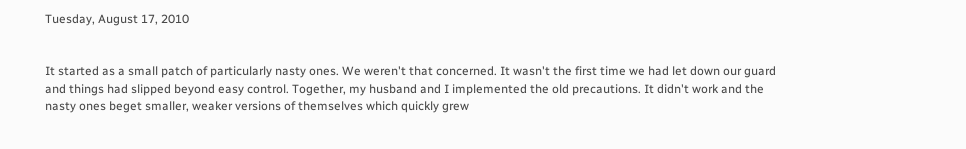Tuesday, August 17, 2010


It started as a small patch of particularly nasty ones. We weren't that concerned. It wasn't the first time we had let down our guard and things had slipped beyond easy control. Together, my husband and I implemented the old precautions. It didn't work and the nasty ones beget smaller, weaker versions of themselves which quickly grew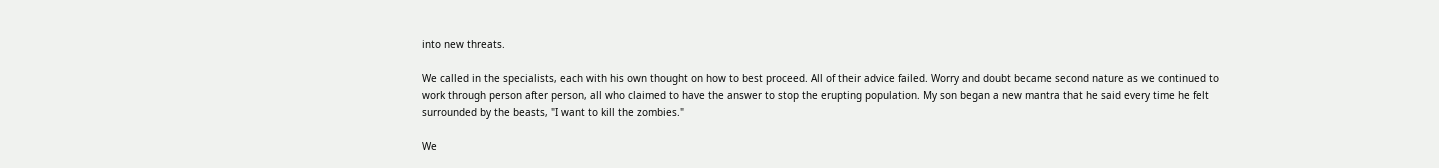into new threats.

We called in the specialists, each with his own thought on how to best proceed. All of their advice failed. Worry and doubt became second nature as we continued to work through person after person, all who claimed to have the answer to stop the erupting population. My son began a new mantra that he said every time he felt surrounded by the beasts, "I want to kill the zombies."

We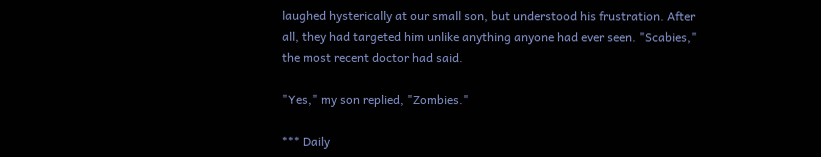laughed hysterically at our small son, but understood his frustration. After all, they had targeted him unlike anything anyone had ever seen. "Scabies," the most recent doctor had said.

"Yes," my son replied, "Zombies."

*** Daily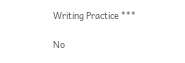Writing Practice ***

No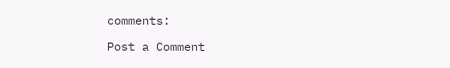comments:

Post a Comment